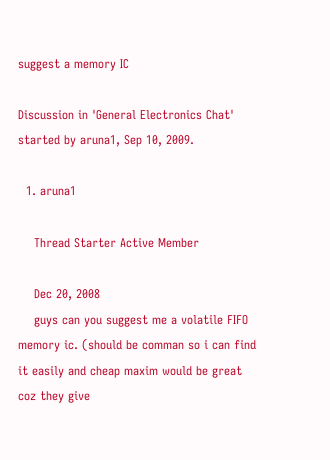suggest a memory IC

Discussion in 'General Electronics Chat' started by aruna1, Sep 10, 2009.

  1. aruna1

    Thread Starter Active Member

    Dec 20, 2008
    guys can you suggest me a volatile FIFO memory ic. (should be comman so i can find it easily and cheap maxim would be great coz they give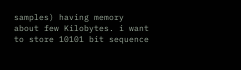samples) having memory about few Kilobytes. i want to store 10101 bit sequence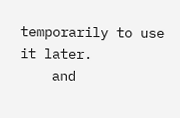temporarily to use it later.
    and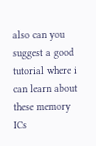also can you suggest a good tutorial where i can learn about these memory ICs